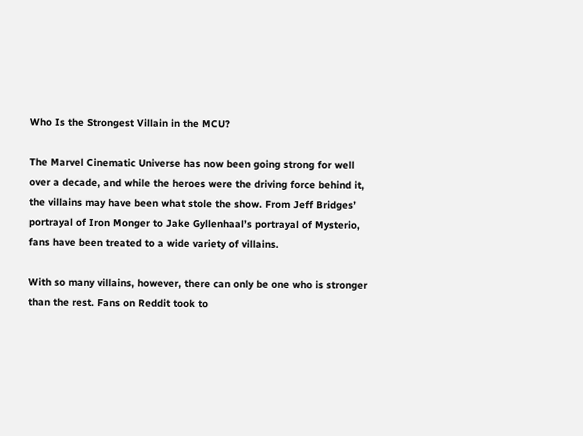Who Is the Strongest Villain in the MCU?

The Marvel Cinematic Universe has now been going strong for well over a decade, and while the heroes were the driving force behind it, the villains may have been what stole the show. From Jeff Bridges’ portrayal of Iron Monger to Jake Gyllenhaal’s portrayal of Mysterio, fans have been treated to a wide variety of villains.

With so many villains, however, there can only be one who is stronger than the rest. Fans on Reddit took to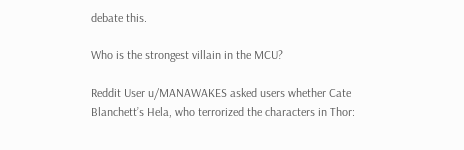debate this.

Who is the strongest villain in the MCU?

Reddit User u/MANAWAKES asked users whether Cate Blanchett’s Hela, who terrorized the characters in Thor: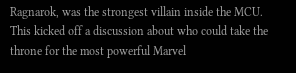Ragnarok, was the strongest villain inside the MCU. This kicked off a discussion about who could take the throne for the most powerful Marvel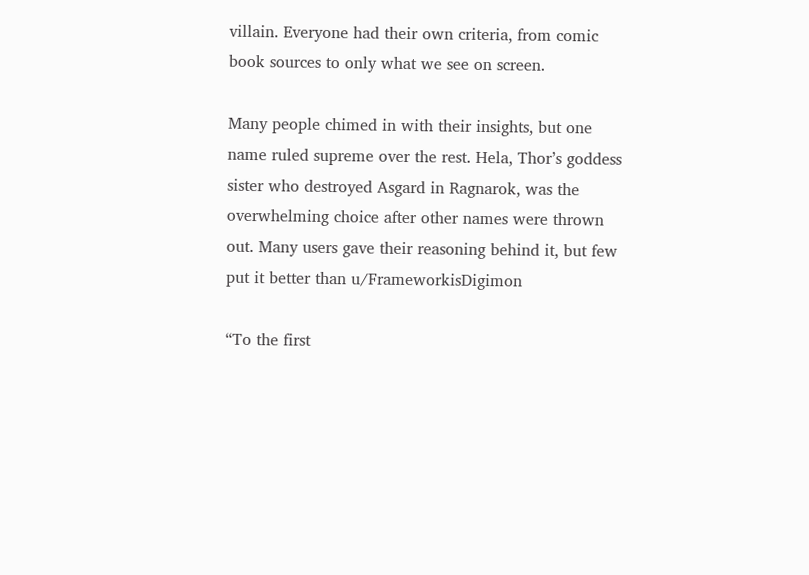villain. Everyone had their own criteria, from comic book sources to only what we see on screen.

Many people chimed in with their insights, but one name ruled supreme over the rest. Hela, Thor’s goddess sister who destroyed Asgard in Ragnarok, was the overwhelming choice after other names were thrown out. Many users gave their reasoning behind it, but few put it better than u/FrameworkisDigimon

“To the first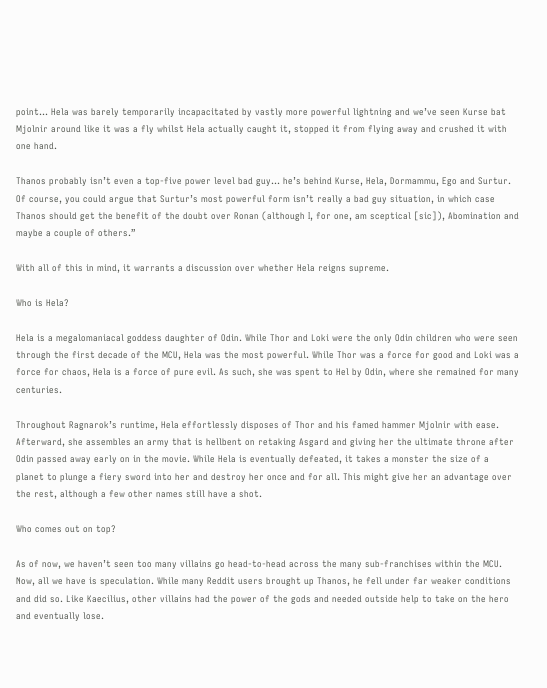point… Hela was barely temporarily incapacitated by vastly more powerful lightning and we’ve seen Kurse bat Mjolnir around like it was a fly whilst Hela actually caught it, stopped it from flying away and crushed it with one hand.

Thanos probably isn’t even a top-five power level bad guy… he’s behind Kurse, Hela, Dormammu, Ego and Surtur. Of course, you could argue that Surtur’s most powerful form isn’t really a bad guy situation, in which case Thanos should get the benefit of the doubt over Ronan (although I, for one, am sceptical [sic]), Abomination and maybe a couple of others.”

With all of this in mind, it warrants a discussion over whether Hela reigns supreme.

Who is Hela?

Hela is a megalomaniacal goddess daughter of Odin. While Thor and Loki were the only Odin children who were seen through the first decade of the MCU, Hela was the most powerful. While Thor was a force for good and Loki was a force for chaos, Hela is a force of pure evil. As such, she was spent to Hel by Odin, where she remained for many centuries.

Throughout Ragnarok’s runtime, Hela effortlessly disposes of Thor and his famed hammer Mjolnir with ease. Afterward, she assembles an army that is hellbent on retaking Asgard and giving her the ultimate throne after Odin passed away early on in the movie. While Hela is eventually defeated, it takes a monster the size of a planet to plunge a fiery sword into her and destroy her once and for all. This might give her an advantage over the rest, although a few other names still have a shot.

Who comes out on top?

As of now, we haven’t seen too many villains go head-to-head across the many sub-franchises within the MCU. Now, all we have is speculation. While many Reddit users brought up Thanos, he fell under far weaker conditions and did so. Like Kaecilius, other villains had the power of the gods and needed outside help to take on the hero and eventually lose.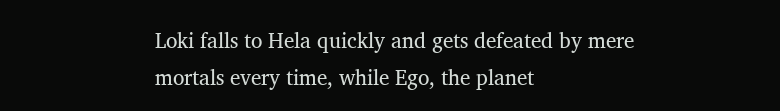Loki falls to Hela quickly and gets defeated by mere mortals every time, while Ego, the planet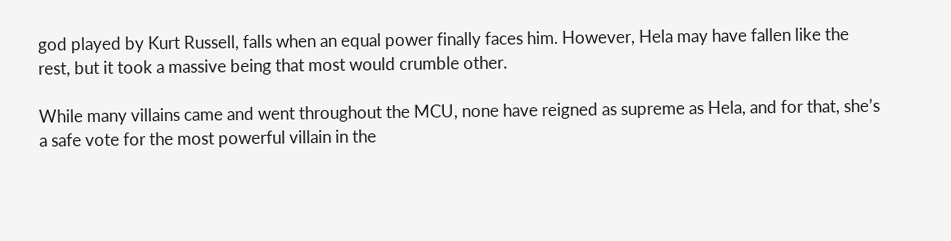god played by Kurt Russell, falls when an equal power finally faces him. However, Hela may have fallen like the rest, but it took a massive being that most would crumble other.

While many villains came and went throughout the MCU, none have reigned as supreme as Hela, and for that, she’s a safe vote for the most powerful villain in the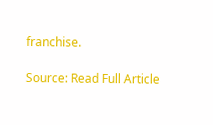franchise.

Source: Read Full Article